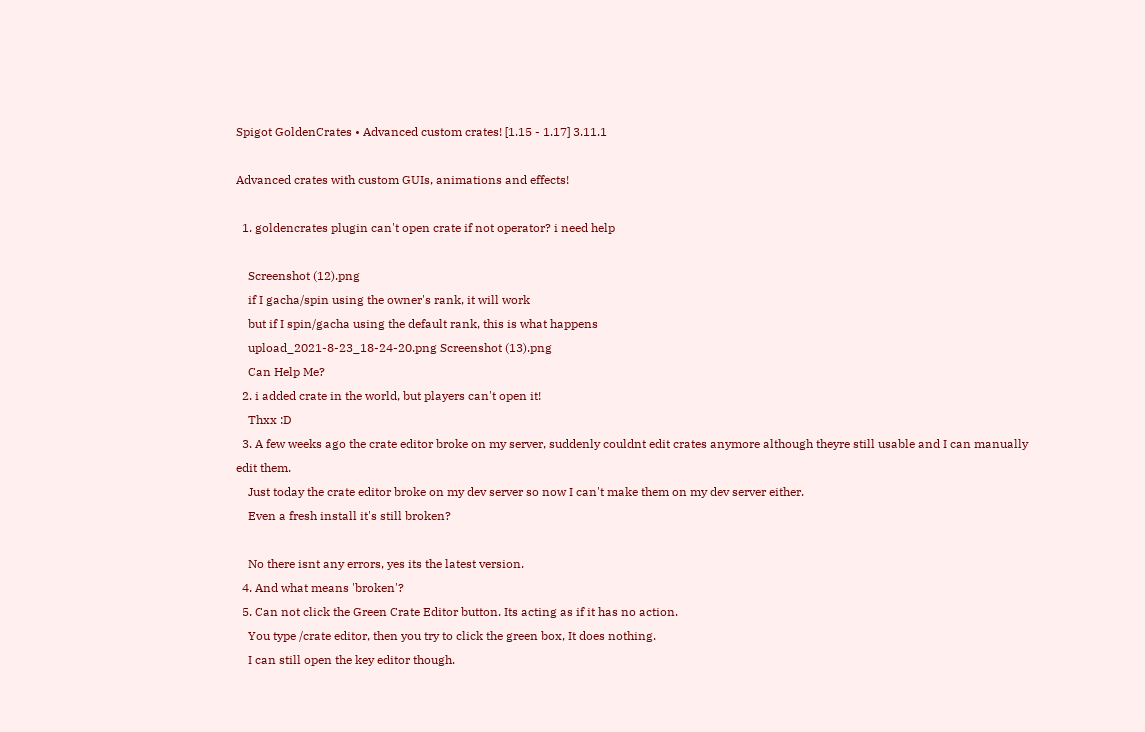Spigot GoldenCrates • Advanced custom crates! [1.15 - 1.17] 3.11.1

Advanced crates with custom GUIs, animations and effects!

  1. goldencrates plugin can't open crate if not operator? i need help

    Screenshot (12).png
    if I gacha/spin using the owner's rank, it will work
    but if I spin/gacha using the default rank, this is what happens
    upload_2021-8-23_18-24-20.png Screenshot (13).png
    Can Help Me?
  2. i added crate in the world, but players can't open it!
    Thxx :D
  3. A few weeks ago the crate editor broke on my server, suddenly couldnt edit crates anymore although theyre still usable and I can manually edit them.
    Just today the crate editor broke on my dev server so now I can't make them on my dev server either.
    Even a fresh install it's still broken?

    No there isnt any errors, yes its the latest version.
  4. And what means 'broken'?
  5. Can not click the Green Crate Editor button. Its acting as if it has no action.
    You type /crate editor, then you try to click the green box, It does nothing.
    I can still open the key editor though.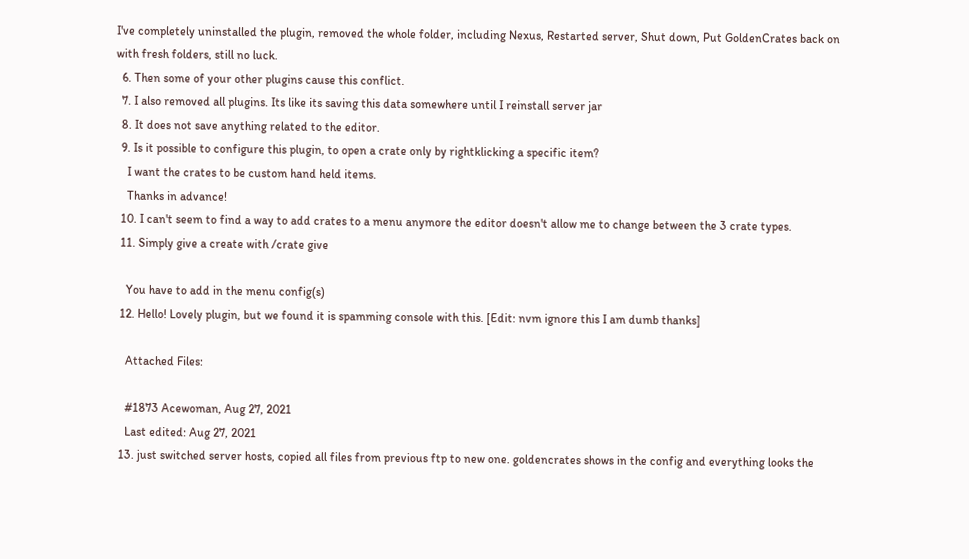I've completely uninstalled the plugin, removed the whole folder, including Nexus, Restarted server, Shut down, Put GoldenCrates back on with fresh folders, still no luck.
  6. Then some of your other plugins cause this conflict.
  7. I also removed all plugins. Its like its saving this data somewhere until I reinstall server jar
  8. It does not save anything related to the editor.
  9. Is it possible to configure this plugin, to open a crate only by rightklicking a specific item?
    I want the crates to be custom hand held items.
    Thanks in advance!
  10. I can't seem to find a way to add crates to a menu anymore the editor doesn't allow me to change between the 3 crate types.
  11. Simply give a create with /crate give

    You have to add in the menu config(s)
  12. Hello! Lovely plugin, but we found it is spamming console with this. [Edit: nvm ignore this I am dumb thanks]

    Attached Files:

    #1873 Acewoman, Aug 27, 2021
    Last edited: Aug 27, 2021
  13. just switched server hosts, copied all files from previous ftp to new one. goldencrates shows in the config and everything looks the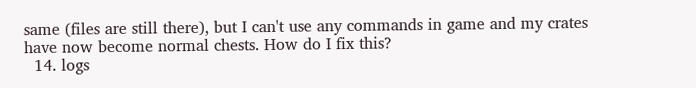same (files are still there), but I can't use any commands in game and my crates have now become normal chests. How do I fix this?
  14. logs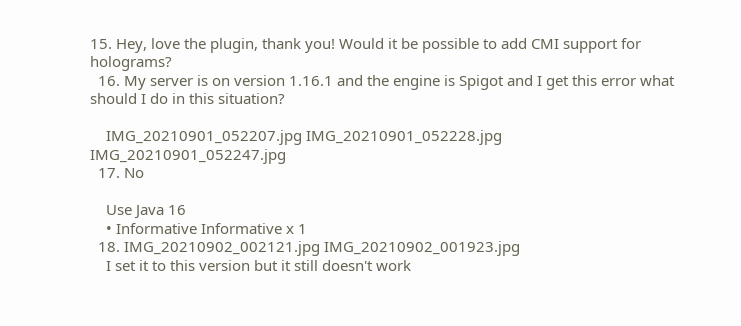15. Hey, love the plugin, thank you! Would it be possible to add CMI support for holograms?
  16. My server is on version 1.16.1 and the engine is Spigot and I get this error what should I do in this situation?

    IMG_20210901_052207.jpg IMG_20210901_052228.jpg IMG_20210901_052247.jpg
  17. No

    Use Java 16
    • Informative Informative x 1
  18. IMG_20210902_002121.jpg IMG_20210902_001923.jpg
    I set it to this version but it still doesn't work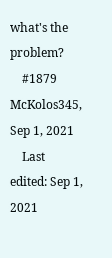what's the problem?
    #1879 McKolos345, Sep 1, 2021
    Last edited: Sep 1, 2021